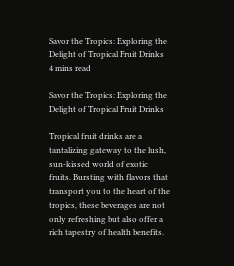Savor the Tropics: Exploring the Delight of Tropical Fruit Drinks
4 mins read

Savor the Tropics: Exploring the Delight of Tropical Fruit Drinks

Tropical fruit drinks are a tantalizing gateway to the lush, sun-kissed world of exotic fruits. Bursting with flavors that transport you to the heart of the tropics, these beverages are not only refreshing but also offer a rich tapestry of health benefits.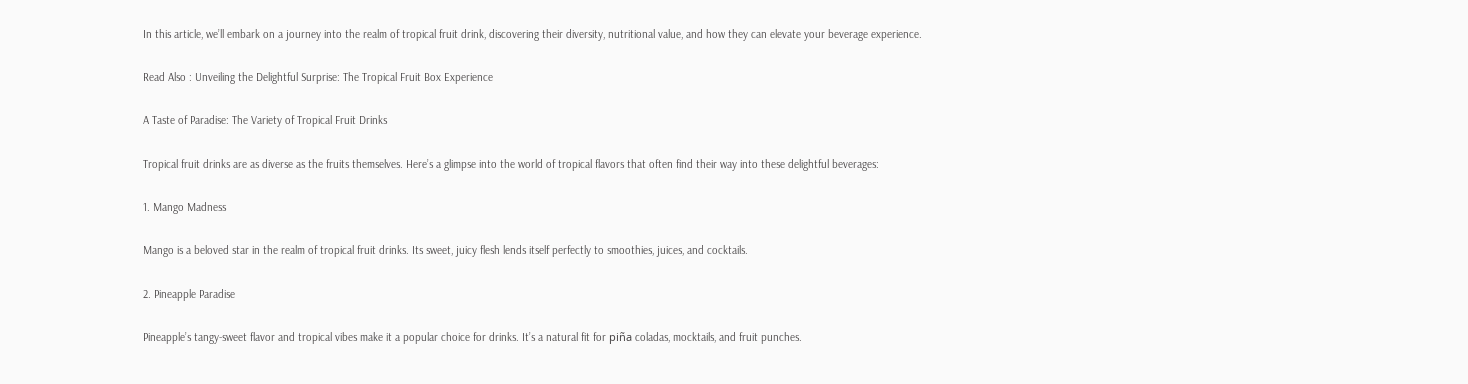In this article, we’ll embark on a journey into the realm of tropical fruit drink, discovering their diversity, nutritional value, and how they can elevate your beverage experience.

Read Also : Unveiling the Delightful Surprise: The Tropical Fruit Box Experience

A Taste of Paradise: The Variety of Tropical Fruit Drinks

Tropical fruit drinks are as diverse as the fruits themselves. Here’s a glimpse into the world of tropical flavors that often find their way into these delightful beverages:

1. Mango Madness

Mango is a beloved star in the realm of tropical fruit drinks. Its sweet, juicy flesh lends itself perfectly to smoothies, juices, and cocktails.

2. Pineapple Paradise

Pineapple’s tangy-sweet flavor and tropical vibes make it a popular choice for drinks. It’s a natural fit for piña coladas, mocktails, and fruit punches.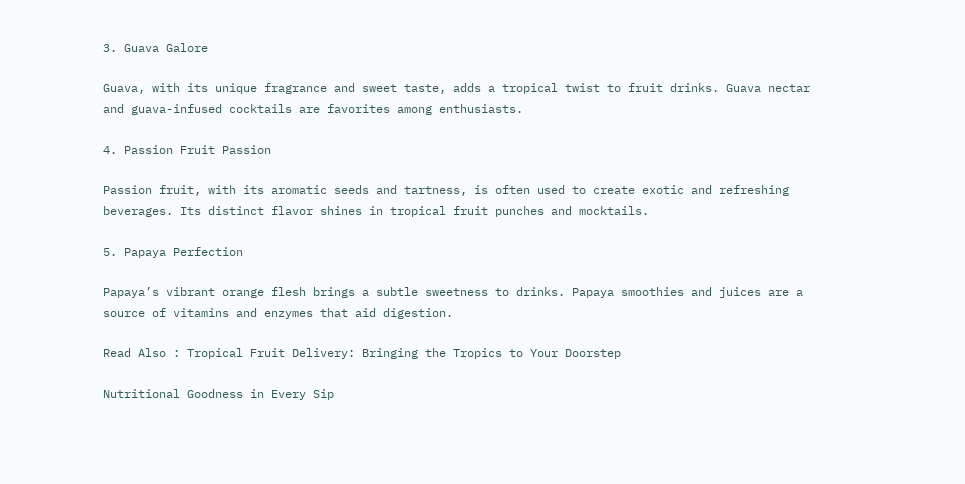3. Guava Galore

Guava, with its unique fragrance and sweet taste, adds a tropical twist to fruit drinks. Guava nectar and guava-infused cocktails are favorites among enthusiasts.

4. Passion Fruit Passion

Passion fruit, with its aromatic seeds and tartness, is often used to create exotic and refreshing beverages. Its distinct flavor shines in tropical fruit punches and mocktails.

5. Papaya Perfection

Papaya’s vibrant orange flesh brings a subtle sweetness to drinks. Papaya smoothies and juices are a source of vitamins and enzymes that aid digestion.

Read Also : Tropical Fruit Delivery: Bringing the Tropics to Your Doorstep

Nutritional Goodness in Every Sip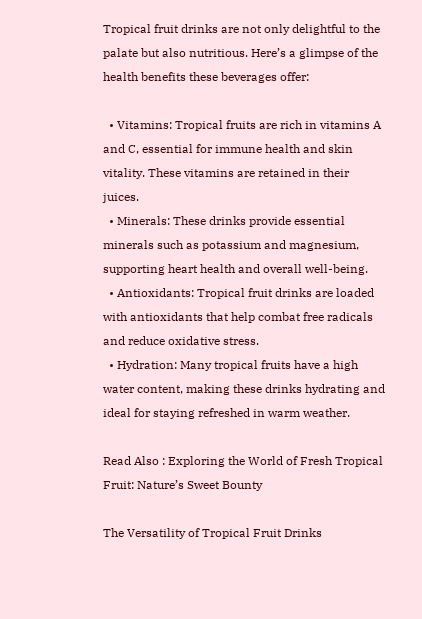Tropical fruit drinks are not only delightful to the palate but also nutritious. Here’s a glimpse of the health benefits these beverages offer:

  • Vitamins: Tropical fruits are rich in vitamins A and C, essential for immune health and skin vitality. These vitamins are retained in their juices.
  • Minerals: These drinks provide essential minerals such as potassium and magnesium, supporting heart health and overall well-being.
  • Antioxidants: Tropical fruit drinks are loaded with antioxidants that help combat free radicals and reduce oxidative stress.
  • Hydration: Many tropical fruits have a high water content, making these drinks hydrating and ideal for staying refreshed in warm weather.

Read Also : Exploring the World of Fresh Tropical Fruit: Nature’s Sweet Bounty

The Versatility of Tropical Fruit Drinks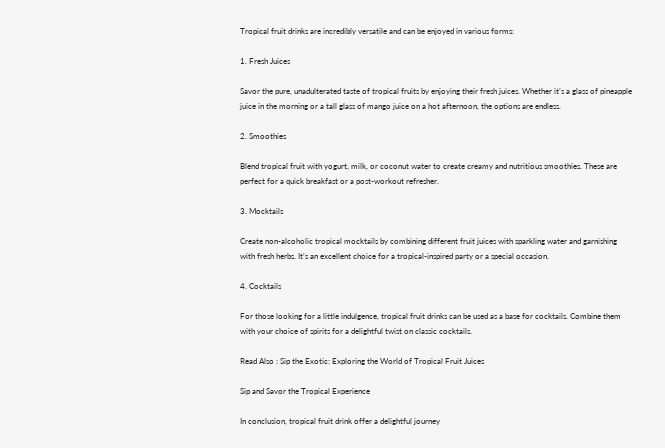Tropical fruit drinks are incredibly versatile and can be enjoyed in various forms:

1. Fresh Juices

Savor the pure, unadulterated taste of tropical fruits by enjoying their fresh juices. Whether it’s a glass of pineapple juice in the morning or a tall glass of mango juice on a hot afternoon, the options are endless.

2. Smoothies

Blend tropical fruit with yogurt, milk, or coconut water to create creamy and nutritious smoothies. These are perfect for a quick breakfast or a post-workout refresher.

3. Mocktails

Create non-alcoholic tropical mocktails by combining different fruit juices with sparkling water and garnishing with fresh herbs. It’s an excellent choice for a tropical-inspired party or a special occasion.

4. Cocktails

For those looking for a little indulgence, tropical fruit drinks can be used as a base for cocktails. Combine them with your choice of spirits for a delightful twist on classic cocktails.

Read Also : Sip the Exotic: Exploring the World of Tropical Fruit Juices

Sip and Savor the Tropical Experience

In conclusion, tropical fruit drink offer a delightful journey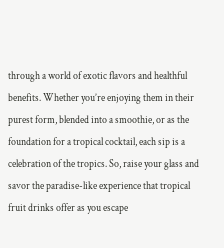through a world of exotic flavors and healthful benefits. Whether you’re enjoying them in their purest form, blended into a smoothie, or as the foundation for a tropical cocktail, each sip is a celebration of the tropics. So, raise your glass and savor the paradise-like experience that tropical fruit drinks offer as you escape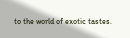to the world of exotic tastes.